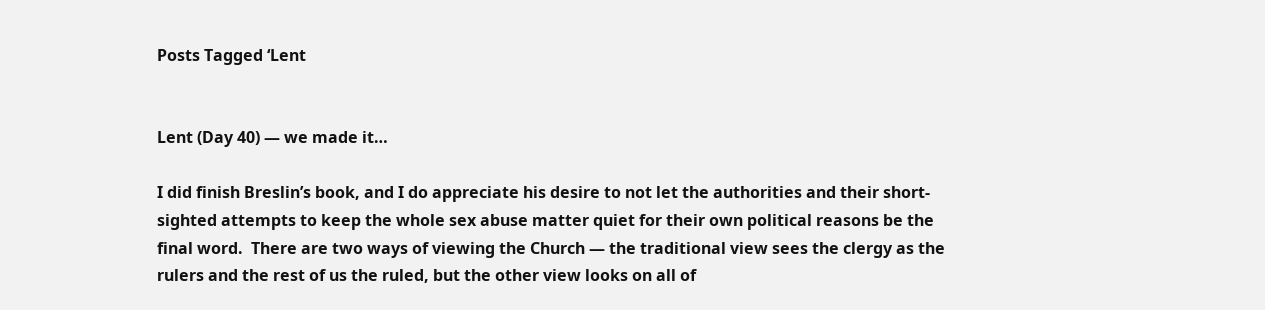Posts Tagged ‘Lent


Lent (Day 40) — we made it…

I did finish Breslin’s book, and I do appreciate his desire to not let the authorities and their short-sighted attempts to keep the whole sex abuse matter quiet for their own political reasons be the final word.  There are two ways of viewing the Church — the traditional view sees the clergy as the rulers and the rest of us the ruled, but the other view looks on all of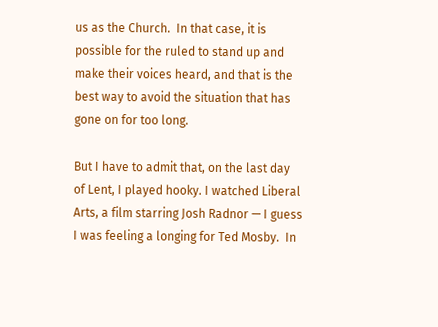us as the Church.  In that case, it is possible for the ruled to stand up and make their voices heard, and that is the best way to avoid the situation that has gone on for too long.

But I have to admit that, on the last day of Lent, I played hooky. I watched Liberal Arts, a film starring Josh Radnor — I guess I was feeling a longing for Ted Mosby.  In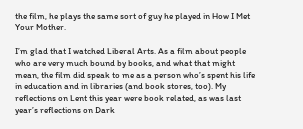the film, he plays the same sort of guy he played in How I Met Your Mother.

I’m glad that I watched Liberal Arts. As a film about people who are very much bound by books, and what that might mean, the film did speak to me as a person who’s spent his life in education and in libraries (and book stores, too). My reflections on Lent this year were book related, as was last year’s reflections on Dark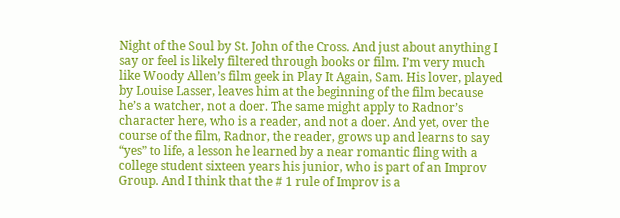Night of the Soul by St. John of the Cross. And just about anything I say or feel is likely filtered through books or film. I’m very much like Woody Allen’s film geek in Play It Again, Sam. His lover, played by Louise Lasser, leaves him at the beginning of the film because he’s a watcher, not a doer. The same might apply to Radnor’s character here, who is a reader, and not a doer. And yet, over the course of the film, Radnor, the reader, grows up and learns to say “yes” to life, a lesson he learned by a near romantic fling with a college student sixteen years his junior, who is part of an Improv Group. And I think that the # 1 rule of Improv is a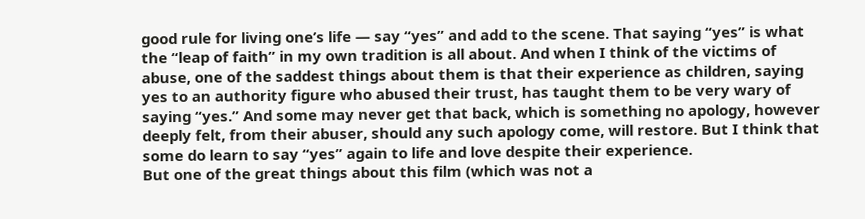good rule for living one’s life — say “yes” and add to the scene. That saying “yes” is what the “leap of faith” in my own tradition is all about. And when I think of the victims of abuse, one of the saddest things about them is that their experience as children, saying yes to an authority figure who abused their trust, has taught them to be very wary of saying “yes.” And some may never get that back, which is something no apology, however deeply felt, from their abuser, should any such apology come, will restore. But I think that some do learn to say “yes” again to life and love despite their experience.
But one of the great things about this film (which was not a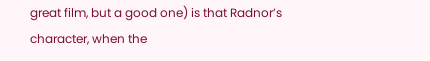great film, but a good one) is that Radnor’s character, when the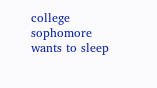college sophomore wants to sleep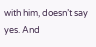with him, doesn’t say yes. And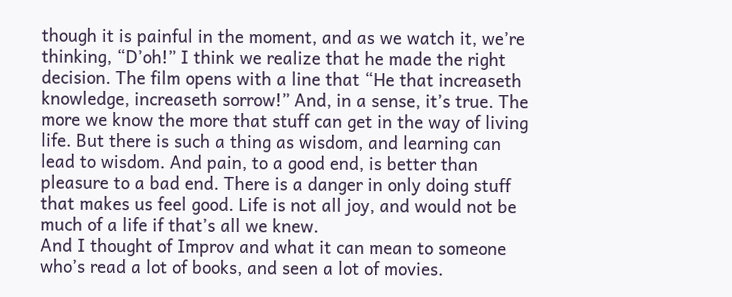though it is painful in the moment, and as we watch it, we’re thinking, “D’oh!” I think we realize that he made the right decision. The film opens with a line that “He that increaseth knowledge, increaseth sorrow!” And, in a sense, it’s true. The more we know the more that stuff can get in the way of living life. But there is such a thing as wisdom, and learning can lead to wisdom. And pain, to a good end, is better than pleasure to a bad end. There is a danger in only doing stuff that makes us feel good. Life is not all joy, and would not be much of a life if that’s all we knew.
And I thought of Improv and what it can mean to someone who’s read a lot of books, and seen a lot of movies.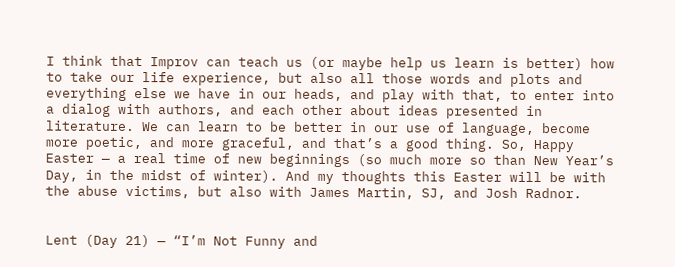I think that Improv can teach us (or maybe help us learn is better) how to take our life experience, but also all those words and plots and everything else we have in our heads, and play with that, to enter into a dialog with authors, and each other about ideas presented in literature. We can learn to be better in our use of language, become more poetic, and more graceful, and that’s a good thing. So, Happy Easter — a real time of new beginnings (so much more so than New Year’s Day, in the midst of winter). And my thoughts this Easter will be with the abuse victims, but also with James Martin, SJ, and Josh Radnor.


Lent (Day 21) — “I’m Not Funny and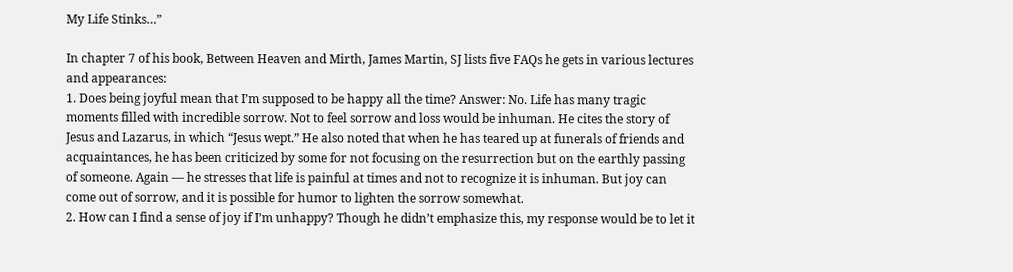My Life Stinks…”

In chapter 7 of his book, Between Heaven and Mirth, James Martin, SJ lists five FAQs he gets in various lectures and appearances:
1. Does being joyful mean that I’m supposed to be happy all the time? Answer: No. Life has many tragic moments filled with incredible sorrow. Not to feel sorrow and loss would be inhuman. He cites the story of Jesus and Lazarus, in which “Jesus wept.” He also noted that when he has teared up at funerals of friends and acquaintances, he has been criticized by some for not focusing on the resurrection but on the earthly passing of someone. Again — he stresses that life is painful at times and not to recognize it is inhuman. But joy can come out of sorrow, and it is possible for humor to lighten the sorrow somewhat.
2. How can I find a sense of joy if I’m unhappy? Though he didn’t emphasize this, my response would be to let it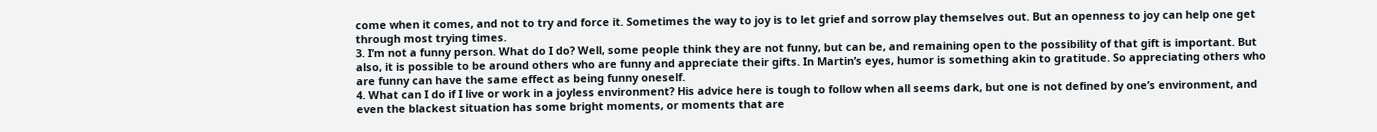come when it comes, and not to try and force it. Sometimes the way to joy is to let grief and sorrow play themselves out. But an openness to joy can help one get through most trying times.
3. I’m not a funny person. What do I do? Well, some people think they are not funny, but can be, and remaining open to the possibility of that gift is important. But also, it is possible to be around others who are funny and appreciate their gifts. In Martin’s eyes, humor is something akin to gratitude. So appreciating others who are funny can have the same effect as being funny oneself.
4. What can I do if I live or work in a joyless environment? His advice here is tough to follow when all seems dark, but one is not defined by one’s environment, and even the blackest situation has some bright moments, or moments that are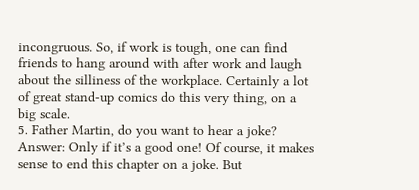incongruous. So, if work is tough, one can find friends to hang around with after work and laugh about the silliness of the workplace. Certainly a lot of great stand-up comics do this very thing, on a big scale.
5. Father Martin, do you want to hear a joke? Answer: Only if it’s a good one! Of course, it makes sense to end this chapter on a joke. But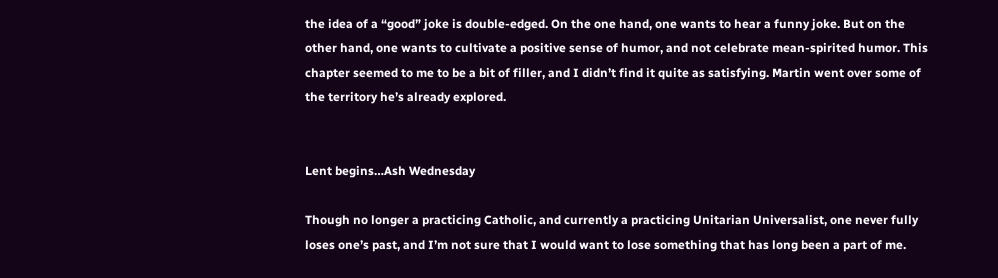the idea of a “good” joke is double-edged. On the one hand, one wants to hear a funny joke. But on the other hand, one wants to cultivate a positive sense of humor, and not celebrate mean-spirited humor. This chapter seemed to me to be a bit of filler, and I didn’t find it quite as satisfying. Martin went over some of the territory he’s already explored.


Lent begins…Ash Wednesday

Though no longer a practicing Catholic, and currently a practicing Unitarian Universalist, one never fully loses one’s past, and I’m not sure that I would want to lose something that has long been a part of me.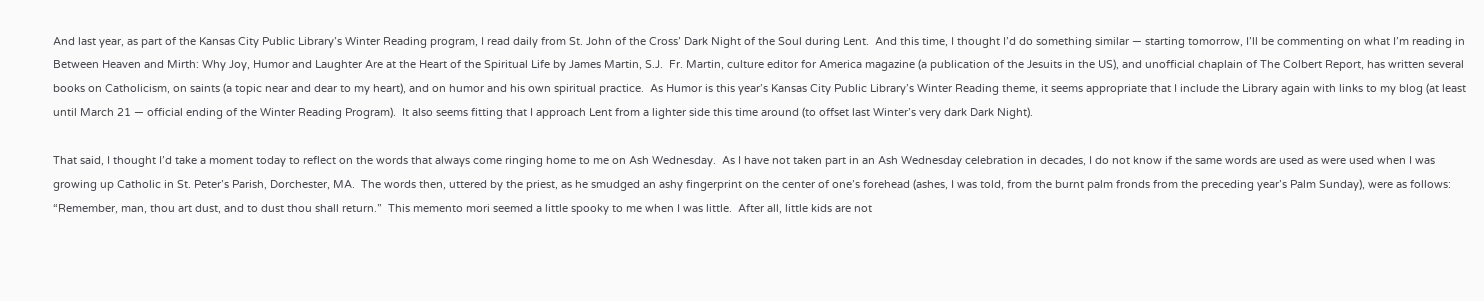And last year, as part of the Kansas City Public Library’s Winter Reading program, I read daily from St. John of the Cross’ Dark Night of the Soul during Lent.  And this time, I thought I’d do something similar — starting tomorrow, I’ll be commenting on what I’m reading in Between Heaven and Mirth: Why Joy, Humor and Laughter Are at the Heart of the Spiritual Life by James Martin, S.J.  Fr. Martin, culture editor for America magazine (a publication of the Jesuits in the US), and unofficial chaplain of The Colbert Report, has written several books on Catholicism, on saints (a topic near and dear to my heart), and on humor and his own spiritual practice.  As Humor is this year’s Kansas City Public Library’s Winter Reading theme, it seems appropriate that I include the Library again with links to my blog (at least until March 21 — official ending of the Winter Reading Program).  It also seems fitting that I approach Lent from a lighter side this time around (to offset last Winter’s very dark Dark Night).

That said, I thought I’d take a moment today to reflect on the words that always come ringing home to me on Ash Wednesday.  As I have not taken part in an Ash Wednesday celebration in decades, I do not know if the same words are used as were used when I was growing up Catholic in St. Peter’s Parish, Dorchester, MA.  The words then, uttered by the priest, as he smudged an ashy fingerprint on the center of one’s forehead (ashes, I was told, from the burnt palm fronds from the preceding year’s Palm Sunday), were as follows: “Remember, man, thou art dust, and to dust thou shall return.”  This memento mori seemed a little spooky to me when I was little.  After all, little kids are not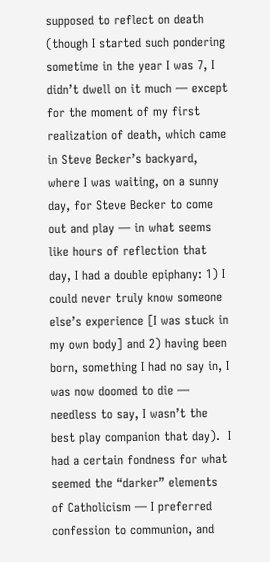supposed to reflect on death (though I started such pondering sometime in the year I was 7, I didn’t dwell on it much — except for the moment of my first realization of death, which came in Steve Becker’s backyard, where I was waiting, on a sunny day, for Steve Becker to come out and play — in what seems like hours of reflection that day, I had a double epiphany: 1) I could never truly know someone else’s experience [I was stuck in my own body] and 2) having been born, something I had no say in, I was now doomed to die — needless to say, I wasn’t the best play companion that day).  I had a certain fondness for what seemed the “darker” elements of Catholicism — I preferred confession to communion, and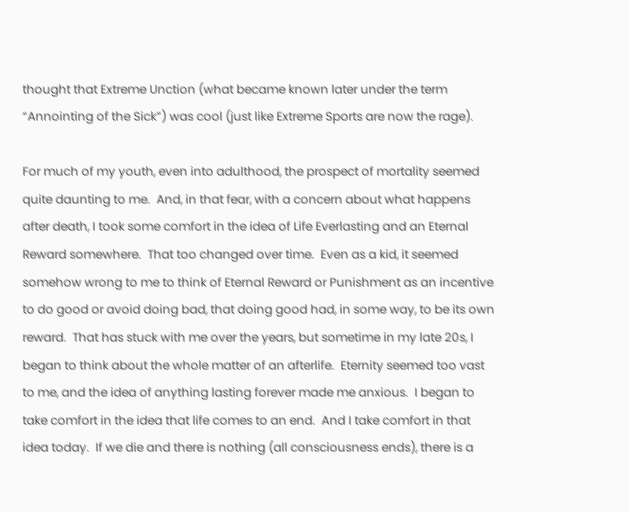thought that Extreme Unction (what became known later under the term “Annointing of the Sick”) was cool (just like Extreme Sports are now the rage).

For much of my youth, even into adulthood, the prospect of mortality seemed quite daunting to me.  And, in that fear, with a concern about what happens after death, I took some comfort in the idea of Life Everlasting and an Eternal Reward somewhere.  That too changed over time.  Even as a kid, it seemed somehow wrong to me to think of Eternal Reward or Punishment as an incentive to do good or avoid doing bad, that doing good had, in some way, to be its own reward.  That has stuck with me over the years, but sometime in my late 20s, I began to think about the whole matter of an afterlife.  Eternity seemed too vast to me, and the idea of anything lasting forever made me anxious.  I began to take comfort in the idea that life comes to an end.  And I take comfort in that idea today.  If we die and there is nothing (all consciousness ends), there is a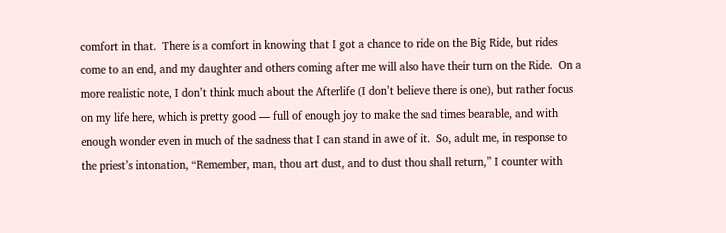comfort in that.  There is a comfort in knowing that I got a chance to ride on the Big Ride, but rides come to an end, and my daughter and others coming after me will also have their turn on the Ride.  On a more realistic note, I don’t think much about the Afterlife (I don’t believe there is one), but rather focus on my life here, which is pretty good — full of enough joy to make the sad times bearable, and with enough wonder even in much of the sadness that I can stand in awe of it.  So, adult me, in response to the priest’s intonation, “Remember, man, thou art dust, and to dust thou shall return,” I counter with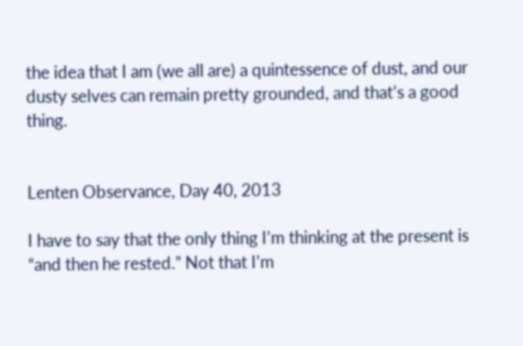the idea that I am (we all are) a quintessence of dust, and our dusty selves can remain pretty grounded, and that’s a good thing.


Lenten Observance, Day 40, 2013

I have to say that the only thing I’m thinking at the present is “and then he rested.” Not that I’m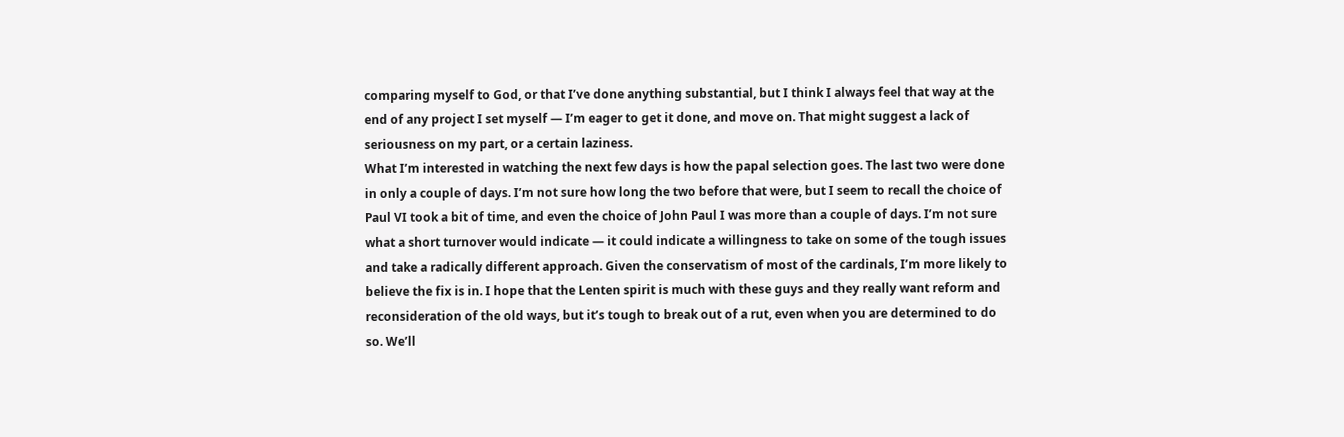comparing myself to God, or that I’ve done anything substantial, but I think I always feel that way at the end of any project I set myself — I’m eager to get it done, and move on. That might suggest a lack of seriousness on my part, or a certain laziness.
What I’m interested in watching the next few days is how the papal selection goes. The last two were done in only a couple of days. I’m not sure how long the two before that were, but I seem to recall the choice of Paul VI took a bit of time, and even the choice of John Paul I was more than a couple of days. I’m not sure what a short turnover would indicate — it could indicate a willingness to take on some of the tough issues and take a radically different approach. Given the conservatism of most of the cardinals, I’m more likely to believe the fix is in. I hope that the Lenten spirit is much with these guys and they really want reform and reconsideration of the old ways, but it’s tough to break out of a rut, even when you are determined to do so. We’ll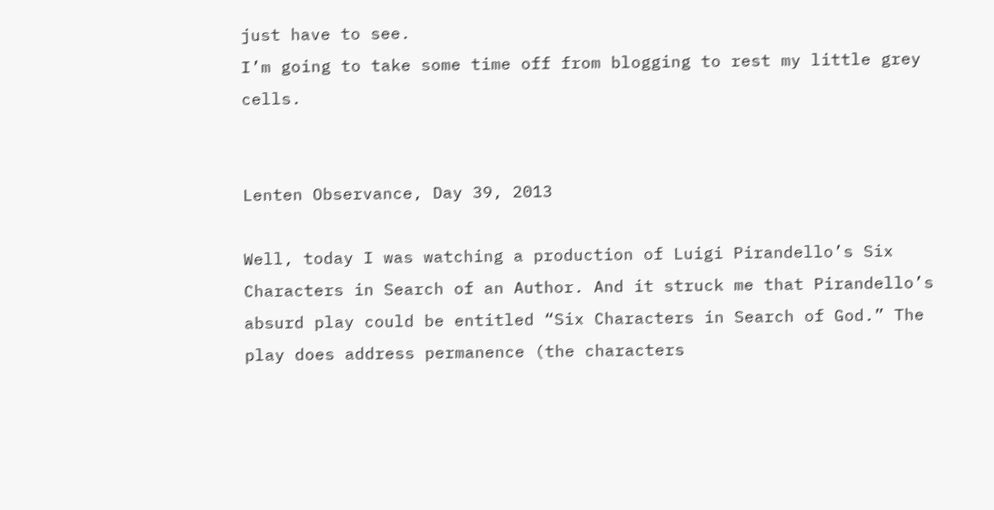just have to see.
I’m going to take some time off from blogging to rest my little grey cells.


Lenten Observance, Day 39, 2013

Well, today I was watching a production of Luigi Pirandello’s Six Characters in Search of an Author. And it struck me that Pirandello’s absurd play could be entitled “Six Characters in Search of God.” The play does address permanence (the characters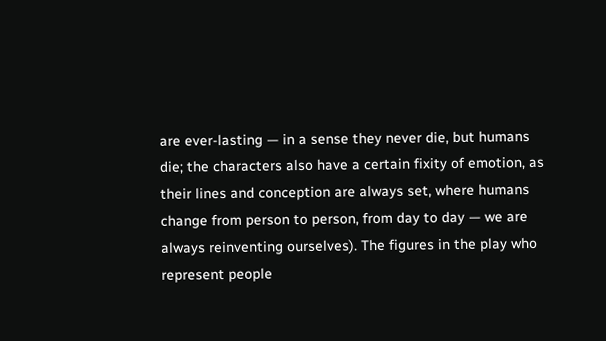are ever-lasting — in a sense they never die, but humans die; the characters also have a certain fixity of emotion, as their lines and conception are always set, where humans change from person to person, from day to day — we are always reinventing ourselves). The figures in the play who represent people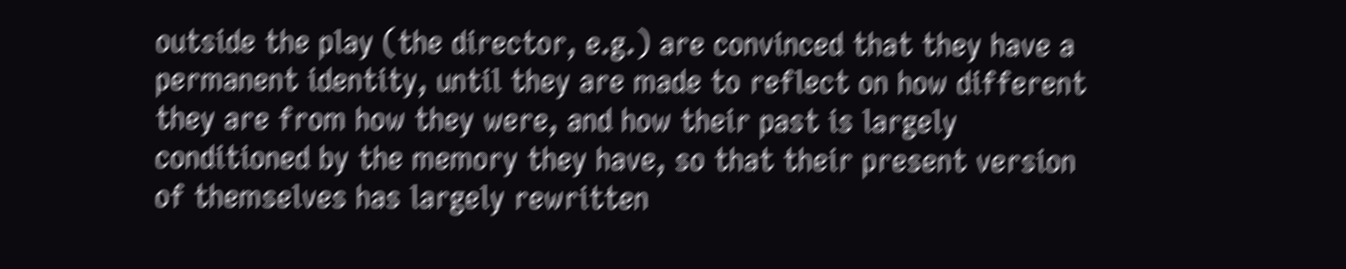outside the play (the director, e.g.) are convinced that they have a permanent identity, until they are made to reflect on how different they are from how they were, and how their past is largely conditioned by the memory they have, so that their present version of themselves has largely rewritten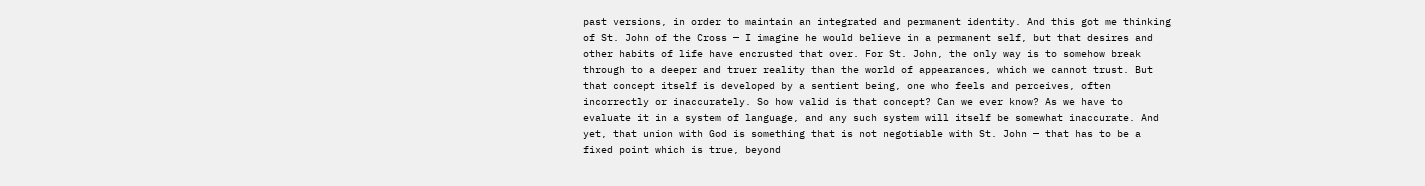past versions, in order to maintain an integrated and permanent identity. And this got me thinking of St. John of the Cross — I imagine he would believe in a permanent self, but that desires and other habits of life have encrusted that over. For St. John, the only way is to somehow break through to a deeper and truer reality than the world of appearances, which we cannot trust. But that concept itself is developed by a sentient being, one who feels and perceives, often incorrectly or inaccurately. So how valid is that concept? Can we ever know? As we have to evaluate it in a system of language, and any such system will itself be somewhat inaccurate. And yet, that union with God is something that is not negotiable with St. John — that has to be a fixed point which is true, beyond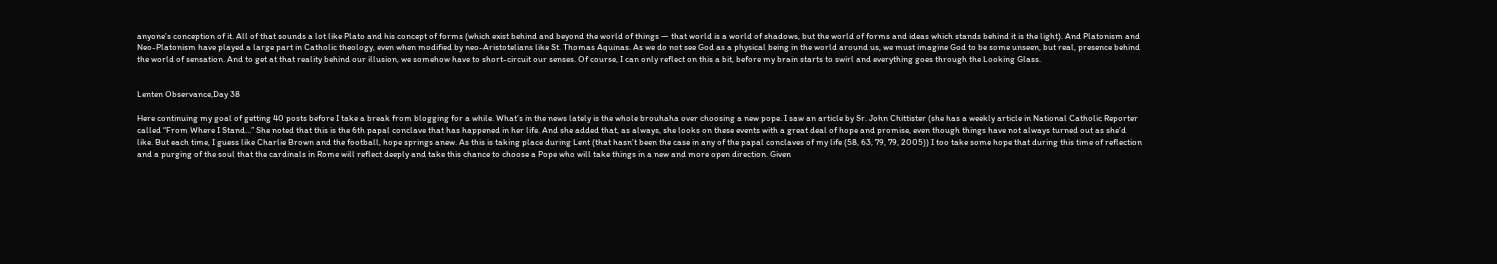anyone’s conception of it. All of that sounds a lot like Plato and his concept of forms (which exist behind and beyond the world of things — that world is a world of shadows, but the world of forms and ideas which stands behind it is the light). And Platonism and Neo-Platonism have played a large part in Catholic theology, even when modified by neo-Aristotelians like St. Thomas Aquinas. As we do not see God as a physical being in the world around us, we must imagine God to be some unseen, but real, presence behind the world of sensation. And to get at that reality behind our illusion, we somehow have to short-circuit our senses. Of course, I can only reflect on this a bit, before my brain starts to swirl and everything goes through the Looking Glass.


Lenten Observance,Day 38

Here continuing my goal of getting 40 posts before I take a break from blogging for a while. What’s in the news lately is the whole brouhaha over choosing a new pope. I saw an article by Sr. John Chittister (she has a weekly article in National Catholic Reporter called “From Where I Stand…” She noted that this is the 6th papal conclave that has happened in her life. And she added that, as always, she looks on these events with a great deal of hope and promise, even though things have not always turned out as she’d like. But each time, I guess like Charlie Brown and the football, hope springs anew. As this is taking place during Lent (that hasn’t been the case in any of the papal conclaves of my life (58, 63, 79, 79, 2005)) I too take some hope that during this time of reflection and a purging of the soul that the cardinals in Rome will reflect deeply and take this chance to choose a Pope who will take things in a new and more open direction. Given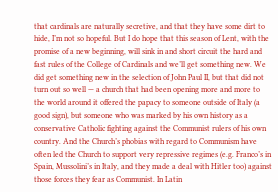that cardinals are naturally secretive, and that they have some dirt to hide, I’m not so hopeful. But I do hope that this season of Lent, with the promise of a new beginning, will sink in and short circuit the hard and fast rules of the College of Cardinals and we’ll get something new. We did get something new in the selection of John Paul II, but that did not turn out so well — a church that had been opening more and more to the world around it offered the papacy to someone outside of Italy (a good sign), but someone who was marked by his own history as a conservative Catholic fighting against the Communist rulers of his own country. And the Church’s phobias with regard to Communism have often led the Church to support very repressive regimes (e.g. Franco’s in Spain, Mussolini’s in Italy, and they made a deal with Hitler too) against those forces they fear as Communist. In Latin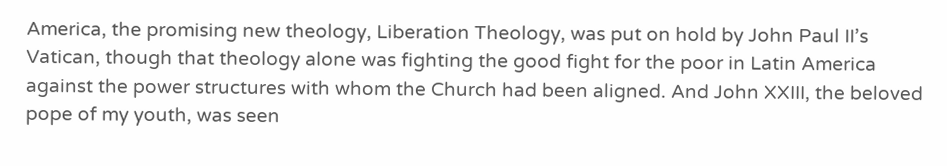America, the promising new theology, Liberation Theology, was put on hold by John Paul II’s Vatican, though that theology alone was fighting the good fight for the poor in Latin America against the power structures with whom the Church had been aligned. And John XXIII, the beloved pope of my youth, was seen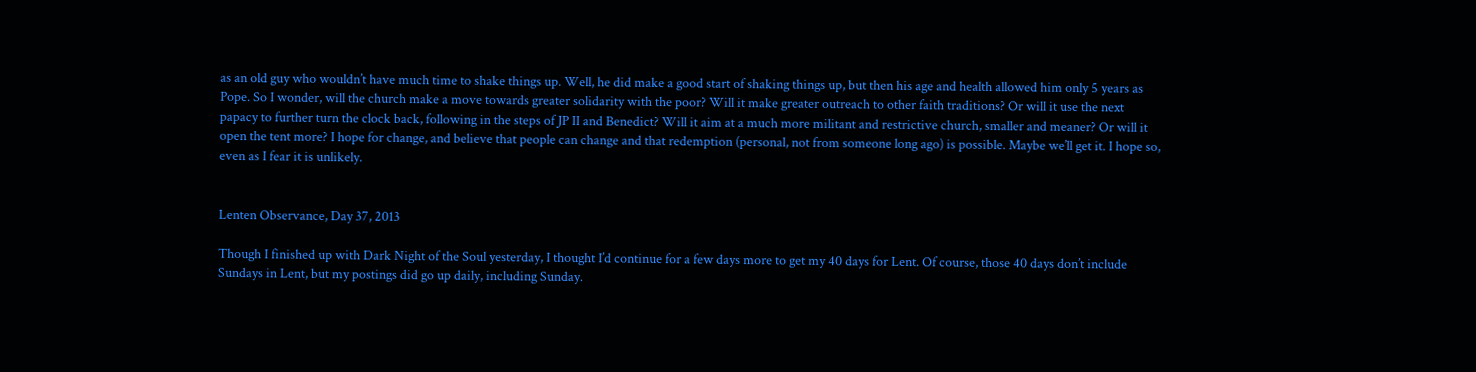as an old guy who wouldn’t have much time to shake things up. Well, he did make a good start of shaking things up, but then his age and health allowed him only 5 years as Pope. So I wonder, will the church make a move towards greater solidarity with the poor? Will it make greater outreach to other faith traditions? Or will it use the next papacy to further turn the clock back, following in the steps of JP II and Benedict? Will it aim at a much more militant and restrictive church, smaller and meaner? Or will it open the tent more? I hope for change, and believe that people can change and that redemption (personal, not from someone long ago) is possible. Maybe we’ll get it. I hope so, even as I fear it is unlikely.


Lenten Observance, Day 37, 2013

Though I finished up with Dark Night of the Soul yesterday, I thought I’d continue for a few days more to get my 40 days for Lent. Of course, those 40 days don’t include Sundays in Lent, but my postings did go up daily, including Sunday.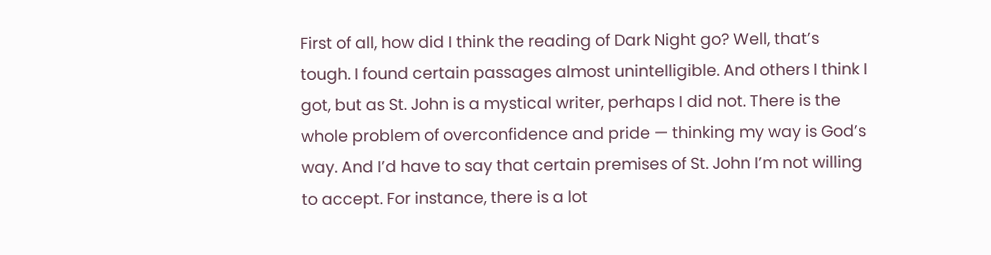First of all, how did I think the reading of Dark Night go? Well, that’s tough. I found certain passages almost unintelligible. And others I think I got, but as St. John is a mystical writer, perhaps I did not. There is the whole problem of overconfidence and pride — thinking my way is God’s way. And I’d have to say that certain premises of St. John I’m not willing to accept. For instance, there is a lot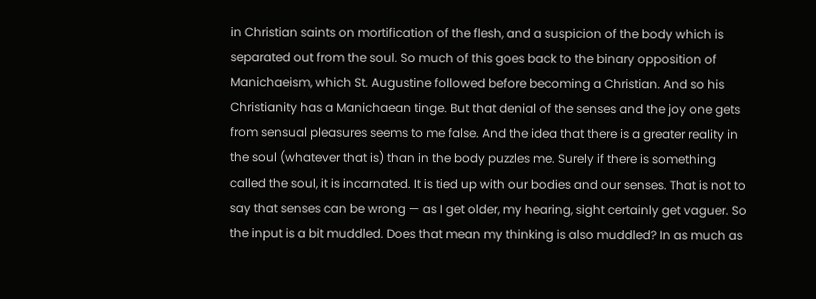in Christian saints on mortification of the flesh, and a suspicion of the body which is separated out from the soul. So much of this goes back to the binary opposition of Manichaeism, which St. Augustine followed before becoming a Christian. And so his Christianity has a Manichaean tinge. But that denial of the senses and the joy one gets from sensual pleasures seems to me false. And the idea that there is a greater reality in the soul (whatever that is) than in the body puzzles me. Surely if there is something called the soul, it is incarnated. It is tied up with our bodies and our senses. That is not to say that senses can be wrong — as I get older, my hearing, sight certainly get vaguer. So the input is a bit muddled. Does that mean my thinking is also muddled? In as much as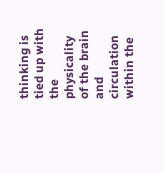thinking is tied up with the physicality of the brain and circulation within the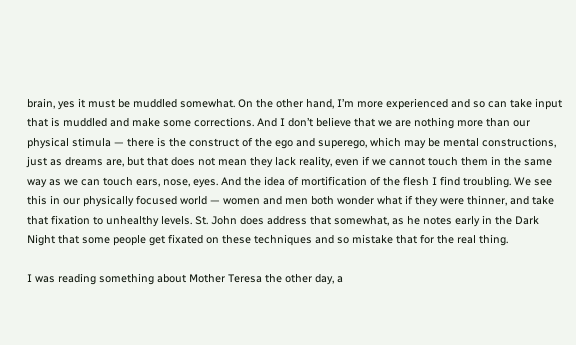brain, yes it must be muddled somewhat. On the other hand, I’m more experienced and so can take input that is muddled and make some corrections. And I don’t believe that we are nothing more than our physical stimula — there is the construct of the ego and superego, which may be mental constructions, just as dreams are, but that does not mean they lack reality, even if we cannot touch them in the same way as we can touch ears, nose, eyes. And the idea of mortification of the flesh I find troubling. We see this in our physically focused world — women and men both wonder what if they were thinner, and take that fixation to unhealthy levels. St. John does address that somewhat, as he notes early in the Dark Night that some people get fixated on these techniques and so mistake that for the real thing.

I was reading something about Mother Teresa the other day, a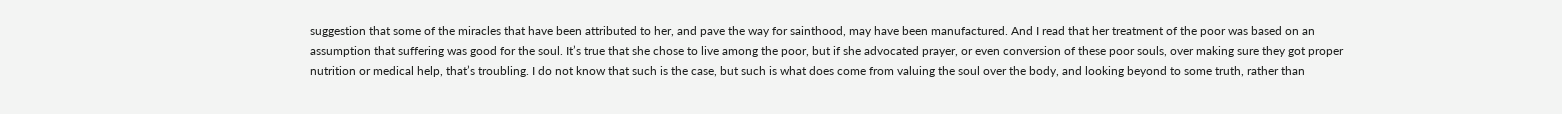suggestion that some of the miracles that have been attributed to her, and pave the way for sainthood, may have been manufactured. And I read that her treatment of the poor was based on an assumption that suffering was good for the soul. It’s true that she chose to live among the poor, but if she advocated prayer, or even conversion of these poor souls, over making sure they got proper nutrition or medical help, that’s troubling. I do not know that such is the case, but such is what does come from valuing the soul over the body, and looking beyond to some truth, rather than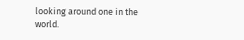looking around one in the world.